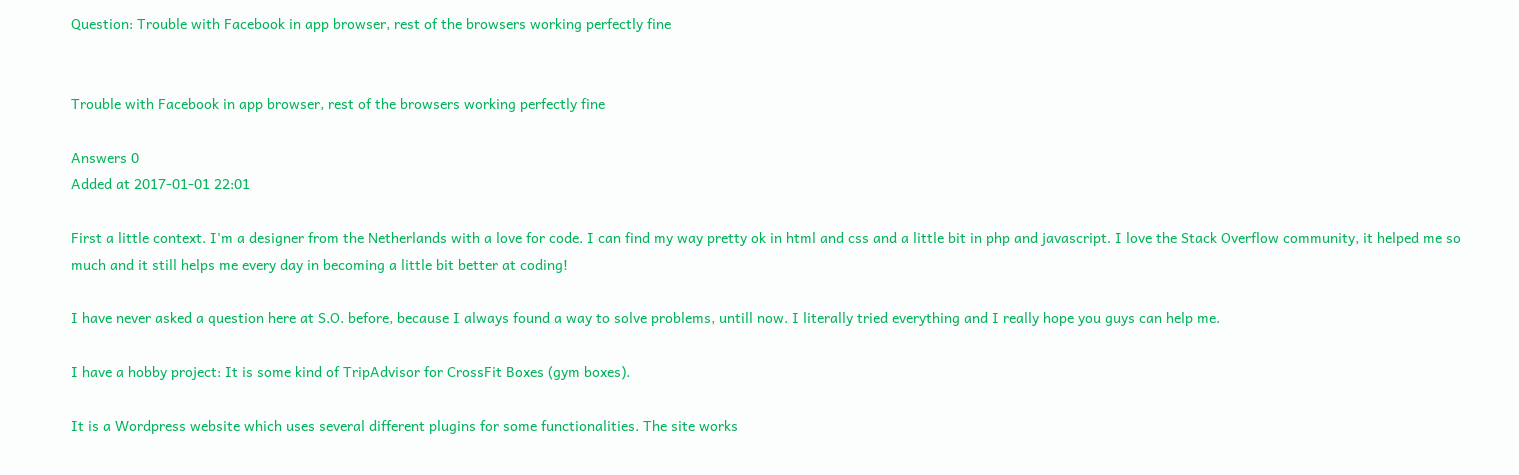Question: Trouble with Facebook in app browser, rest of the browsers working perfectly fine


Trouble with Facebook in app browser, rest of the browsers working perfectly fine

Answers 0
Added at 2017-01-01 22:01

First a little context. I'm a designer from the Netherlands with a love for code. I can find my way pretty ok in html and css and a little bit in php and javascript. I love the Stack Overflow community, it helped me so much and it still helps me every day in becoming a little bit better at coding!

I have never asked a question here at S.O. before, because I always found a way to solve problems, untill now. I literally tried everything and I really hope you guys can help me.

I have a hobby project: It is some kind of TripAdvisor for CrossFit Boxes (gym boxes).

It is a Wordpress website which uses several different plugins for some functionalities. The site works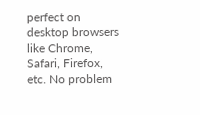perfect on desktop browsers like Chrome, Safari, Firefox, etc. No problem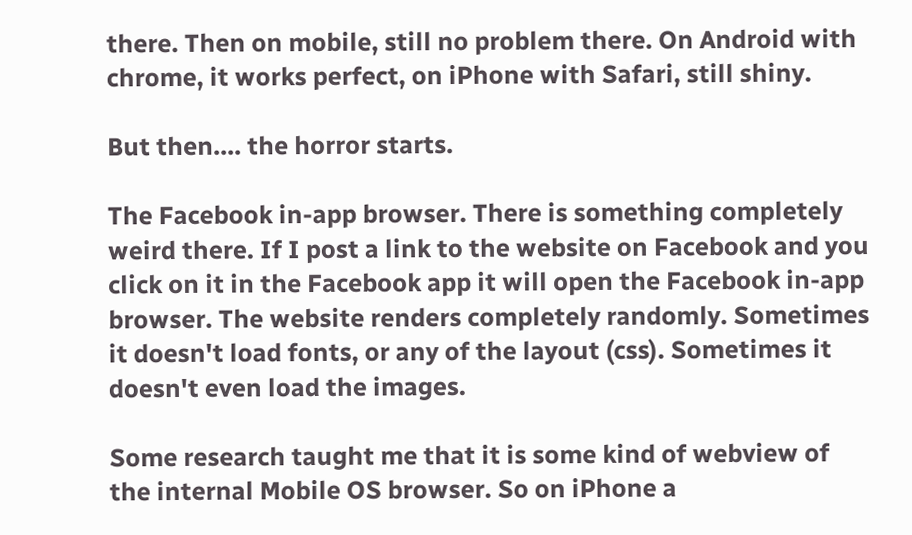there. Then on mobile, still no problem there. On Android with chrome, it works perfect, on iPhone with Safari, still shiny.

But then.... the horror starts.

The Facebook in-app browser. There is something completely weird there. If I post a link to the website on Facebook and you click on it in the Facebook app it will open the Facebook in-app browser. The website renders completely randomly. Sometimes it doesn't load fonts, or any of the layout (css). Sometimes it doesn't even load the images.

Some research taught me that it is some kind of webview of the internal Mobile OS browser. So on iPhone a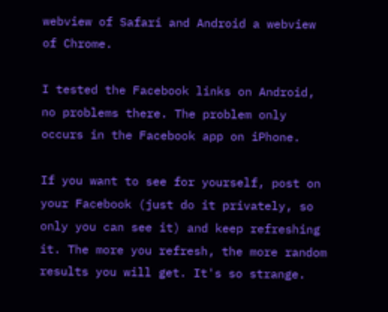webview of Safari and Android a webview of Chrome.

I tested the Facebook links on Android, no problems there. The problem only occurs in the Facebook app on iPhone.

If you want to see for yourself, post on your Facebook (just do it privately, so only you can see it) and keep refreshing it. The more you refresh, the more random results you will get. It's so strange.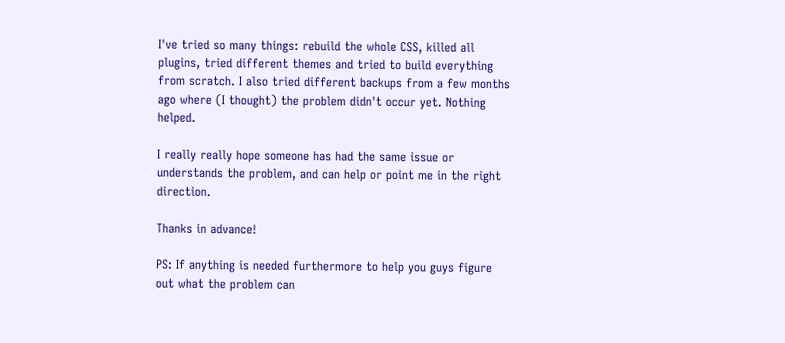I've tried so many things: rebuild the whole CSS, killed all plugins, tried different themes and tried to build everything from scratch. I also tried different backups from a few months ago where (I thought) the problem didn't occur yet. Nothing helped.

I really really hope someone has had the same issue or understands the problem, and can help or point me in the right direction.

Thanks in advance!

PS: If anything is needed furthermore to help you guys figure out what the problem can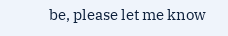be, please let me know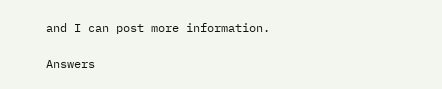and I can post more information.

Answers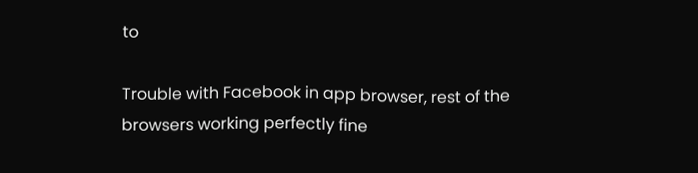to

Trouble with Facebook in app browser, rest of the browsers working perfectly fine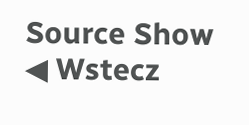Source Show
◀ Wstecz